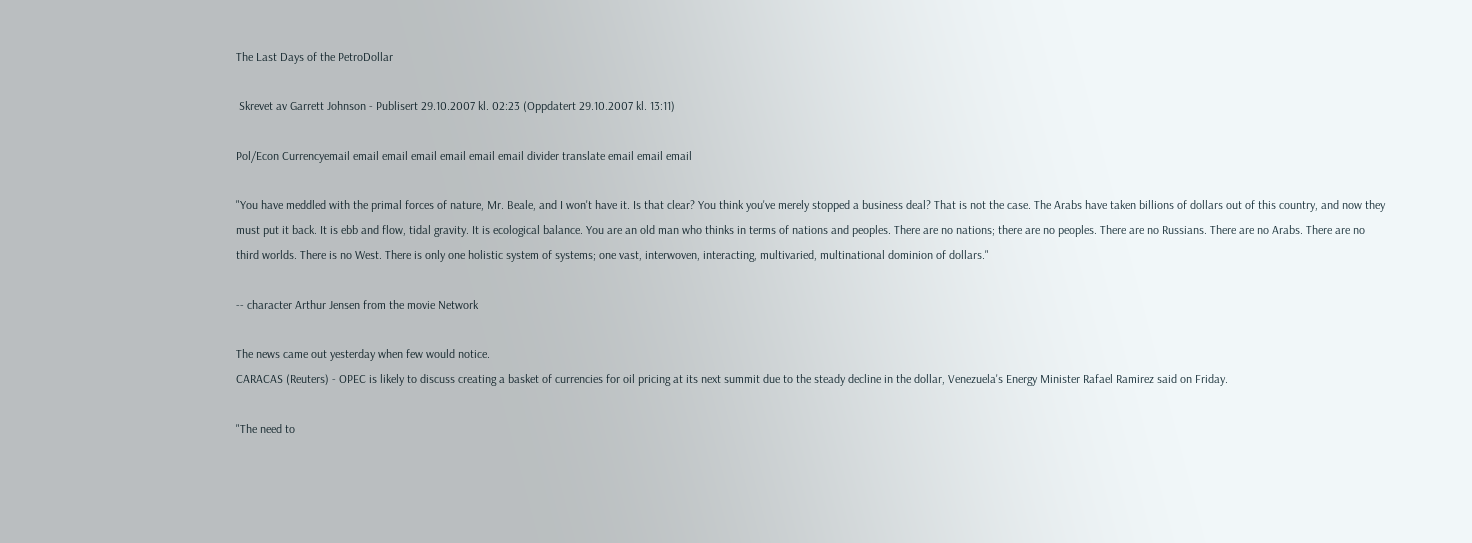The Last Days of the PetroDollar

 Skrevet av Garrett Johnson - Publisert 29.10.2007 kl. 02:23 (Oppdatert 29.10.2007 kl. 13:11)

Pol/Econ Currencyemail email email email email email email divider translate email email email

"You have meddled with the primal forces of nature, Mr. Beale, and I won't have it. Is that clear? You think you've merely stopped a business deal? That is not the case. The Arabs have taken billions of dollars out of this country, and now they must put it back. It is ebb and flow, tidal gravity. It is ecological balance. You are an old man who thinks in terms of nations and peoples. There are no nations; there are no peoples. There are no Russians. There are no Arabs. There are no third worlds. There is no West. There is only one holistic system of systems; one vast, interwoven, interacting, multivaried, multinational dominion of dollars."

-- character Arthur Jensen from the movie Network

The news came out yesterday when few would notice.
CARACAS (Reuters) - OPEC is likely to discuss creating a basket of currencies for oil pricing at its next summit due to the steady decline in the dollar, Venezuela's Energy Minister Rafael Ramirez said on Friday.

"The need to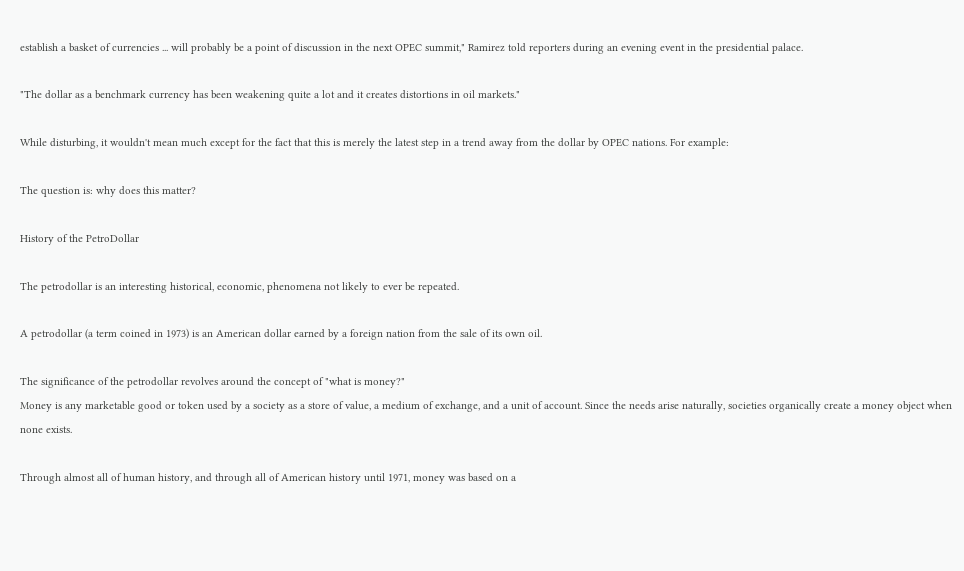establish a basket of currencies ... will probably be a point of discussion in the next OPEC summit," Ramirez told reporters during an evening event in the presidential palace.

"The dollar as a benchmark currency has been weakening quite a lot and it creates distortions in oil markets."

While disturbing, it wouldn't mean much except for the fact that this is merely the latest step in a trend away from the dollar by OPEC nations. For example:

The question is: why does this matter?

History of the PetroDollar

The petrodollar is an interesting historical, economic, phenomena not likely to ever be repeated.

A petrodollar (a term coined in 1973) is an American dollar earned by a foreign nation from the sale of its own oil.

The significance of the petrodollar revolves around the concept of "what is money?"
Money is any marketable good or token used by a society as a store of value, a medium of exchange, and a unit of account. Since the needs arise naturally, societies organically create a money object when none exists.

Through almost all of human history, and through all of American history until 1971, money was based on a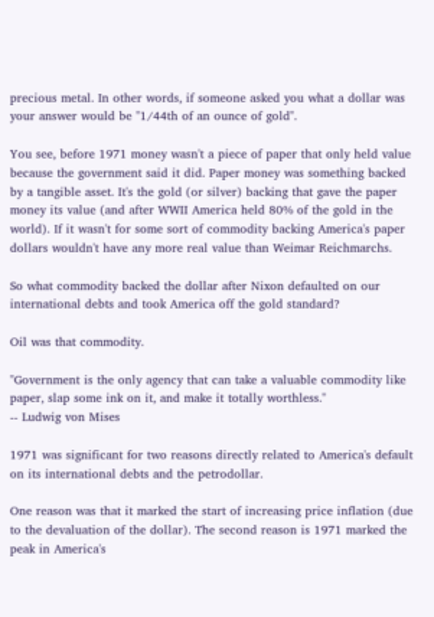precious metal. In other words, if someone asked you what a dollar was your answer would be "1/44th of an ounce of gold".

You see, before 1971 money wasn't a piece of paper that only held value because the government said it did. Paper money was something backed by a tangible asset. It's the gold (or silver) backing that gave the paper money its value (and after WWII America held 80% of the gold in the world). If it wasn't for some sort of commodity backing America's paper dollars wouldn't have any more real value than Weimar Reichmarchs.

So what commodity backed the dollar after Nixon defaulted on our international debts and took America off the gold standard?

Oil was that commodity.

"Government is the only agency that can take a valuable commodity like paper, slap some ink on it, and make it totally worthless."
-- Ludwig von Mises

1971 was significant for two reasons directly related to America's default on its international debts and the petrodollar.

One reason was that it marked the start of increasing price inflation (due to the devaluation of the dollar). The second reason is 1971 marked the peak in America's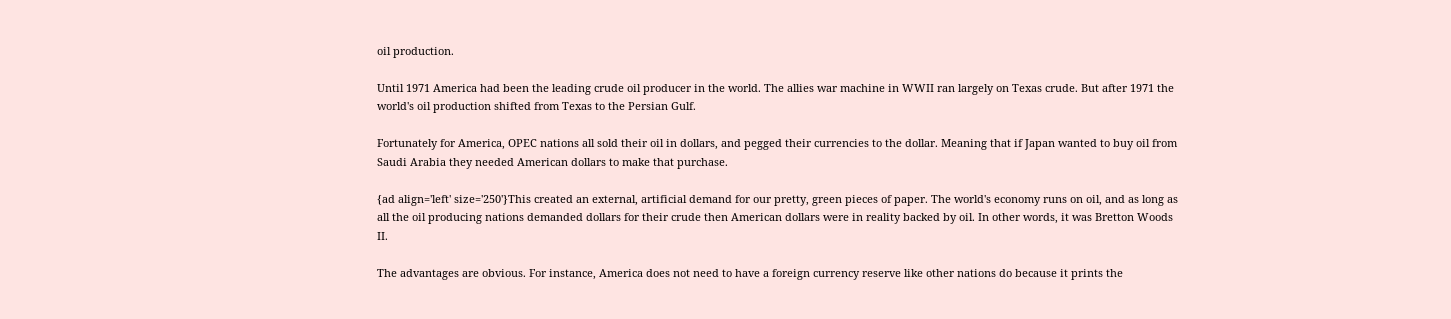oil production.

Until 1971 America had been the leading crude oil producer in the world. The allies war machine in WWII ran largely on Texas crude. But after 1971 the world's oil production shifted from Texas to the Persian Gulf.

Fortunately for America, OPEC nations all sold their oil in dollars, and pegged their currencies to the dollar. Meaning that if Japan wanted to buy oil from Saudi Arabia they needed American dollars to make that purchase.

{ad align='left' size='250'}This created an external, artificial demand for our pretty, green pieces of paper. The world's economy runs on oil, and as long as all the oil producing nations demanded dollars for their crude then American dollars were in reality backed by oil. In other words, it was Bretton Woods II.

The advantages are obvious. For instance, America does not need to have a foreign currency reserve like other nations do because it prints the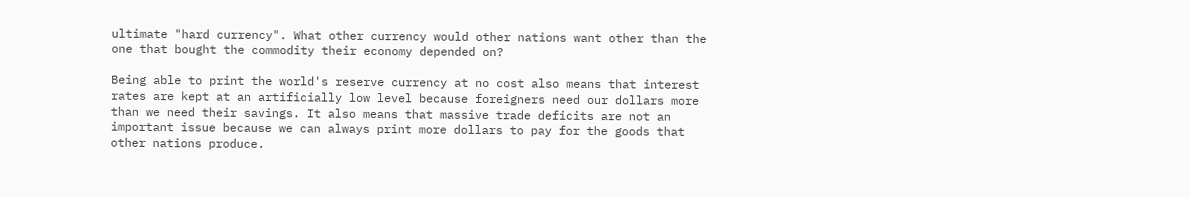ultimate "hard currency". What other currency would other nations want other than the one that bought the commodity their economy depended on?

Being able to print the world's reserve currency at no cost also means that interest rates are kept at an artificially low level because foreigners need our dollars more than we need their savings. It also means that massive trade deficits are not an important issue because we can always print more dollars to pay for the goods that other nations produce.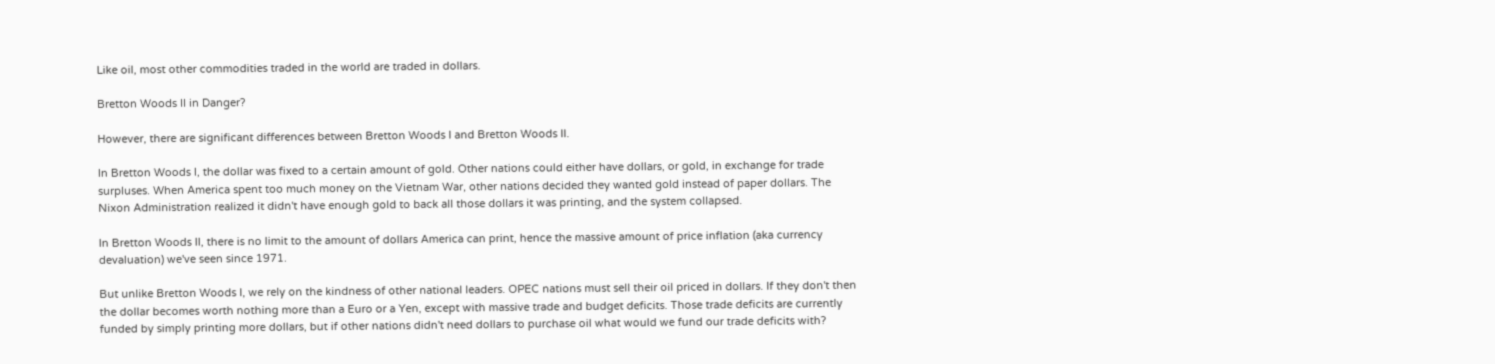Like oil, most other commodities traded in the world are traded in dollars.

Bretton Woods II in Danger?

However, there are significant differences between Bretton Woods I and Bretton Woods II.

In Bretton Woods I, the dollar was fixed to a certain amount of gold. Other nations could either have dollars, or gold, in exchange for trade surpluses. When America spent too much money on the Vietnam War, other nations decided they wanted gold instead of paper dollars. The Nixon Administration realized it didn't have enough gold to back all those dollars it was printing, and the system collapsed.

In Bretton Woods II, there is no limit to the amount of dollars America can print, hence the massive amount of price inflation (aka currency devaluation) we've seen since 1971.

But unlike Bretton Woods I, we rely on the kindness of other national leaders. OPEC nations must sell their oil priced in dollars. If they don't then the dollar becomes worth nothing more than a Euro or a Yen, except with massive trade and budget deficits. Those trade deficits are currently funded by simply printing more dollars, but if other nations didn't need dollars to purchase oil what would we fund our trade deficits with?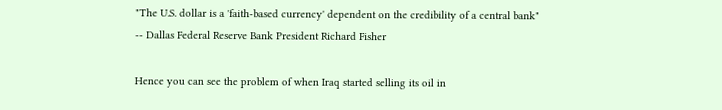"The U.S. dollar is a 'faith-based currency' dependent on the credibility of a central bank"
-- Dallas Federal Reserve Bank President Richard Fisher

Hence you can see the problem of when Iraq started selling its oil in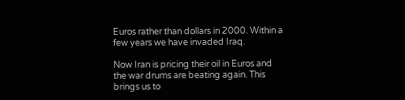Euros rather than dollars in 2000. Within a few years we have invaded Iraq.

Now Iran is pricing their oil in Euros and the war drums are beating again. This brings us to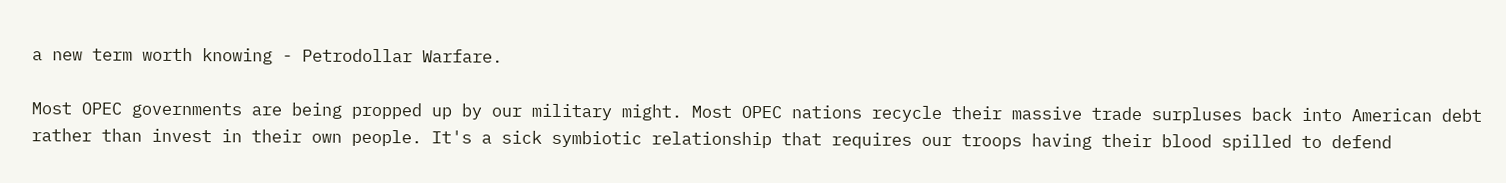a new term worth knowing - Petrodollar Warfare.

Most OPEC governments are being propped up by our military might. Most OPEC nations recycle their massive trade surpluses back into American debt rather than invest in their own people. It's a sick symbiotic relationship that requires our troops having their blood spilled to defend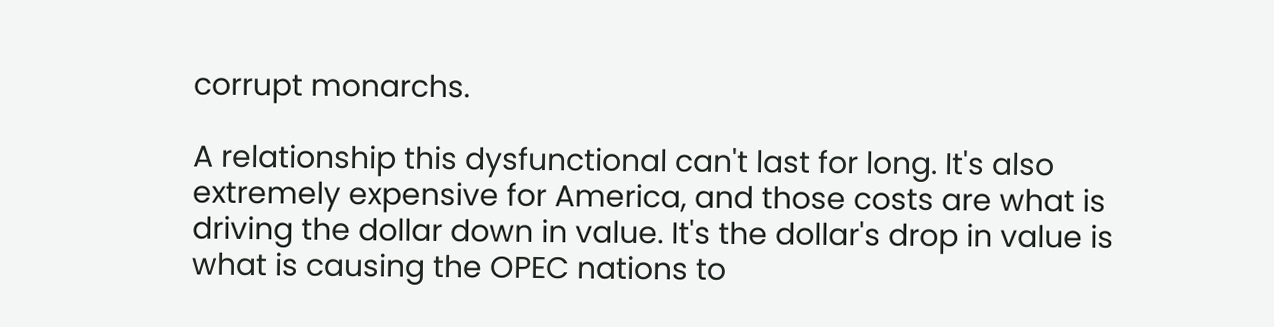corrupt monarchs.

A relationship this dysfunctional can't last for long. It's also extremely expensive for America, and those costs are what is driving the dollar down in value. It's the dollar's drop in value is what is causing the OPEC nations to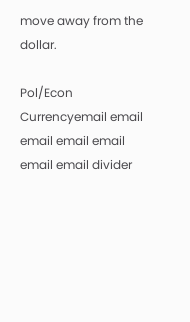move away from the dollar.

Pol/Econ Currencyemail email email email email email email divider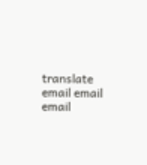translate email email email